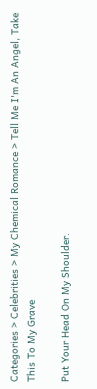Categories > Celebrities > My Chemical Romance > Tell Me I'm An Angel, Take This To My Grave

Put Your Head On My Shoulder.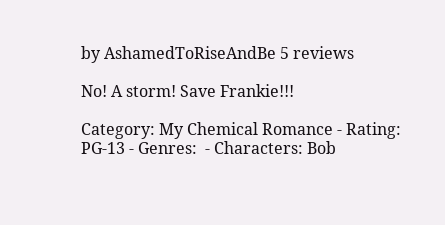by AshamedToRiseAndBe 5 reviews

No! A storm! Save Frankie!!!

Category: My Chemical Romance - Rating: PG-13 - Genres:  - Characters: Bob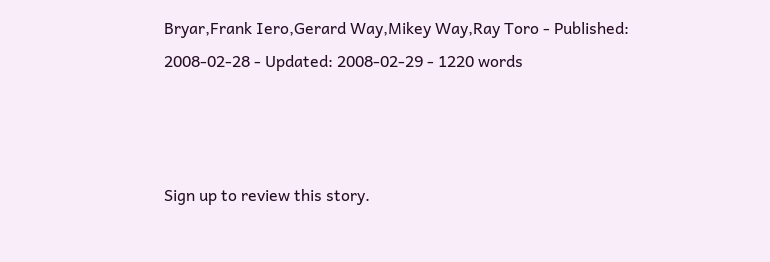Bryar,Frank Iero,Gerard Way,Mikey Way,Ray Toro - Published: 2008-02-28 - Updated: 2008-02-29 - 1220 words



Sign up to review this story.